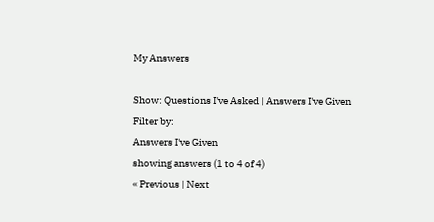My Answers

Show: Questions I've Asked | Answers I've Given
Filter by:
Answers I've Given
showing answers (1 to 4 of 4)
« Previous | Next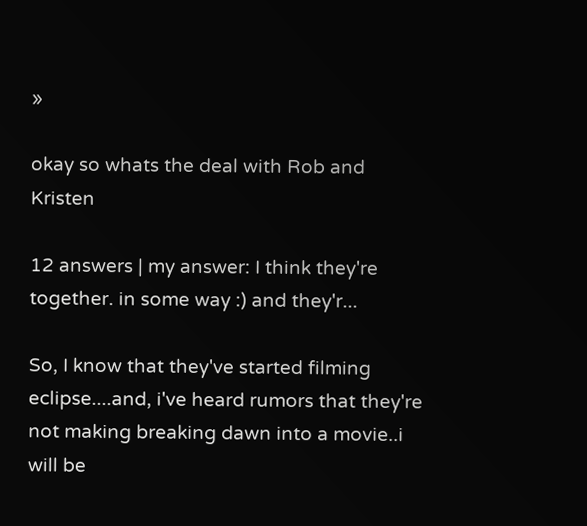»

okay so whats the deal with Rob and Kristen

12 answers | my answer: I think they're together. in some way :) and they'r...

So, I know that they've started filming eclipse....and, i've heard rumors that they're not making breaking dawn into a movie..i will be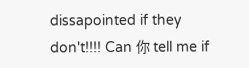dissapointed if they don't!!!! Can 你 tell me if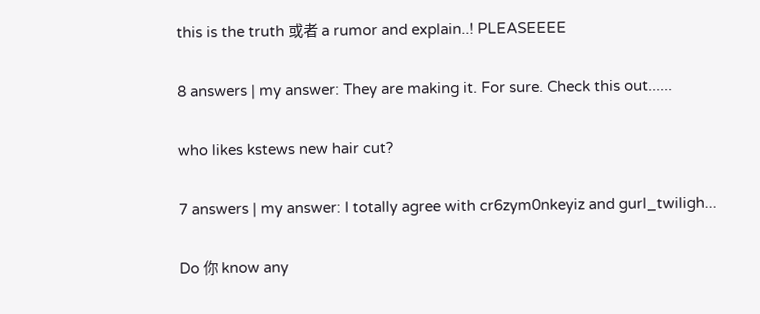this is the truth 或者 a rumor and explain..! PLEASEEEE

8 answers | my answer: They are making it. For sure. Check this out......

who likes kstews new hair cut?

7 answers | my answer: I totally agree with cr6zym0nkeyiz and gurl_twiligh...

Do 你 know any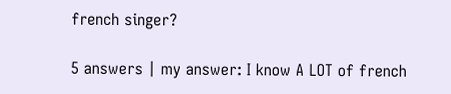french singer?

5 answers | my answer: I know A LOT of french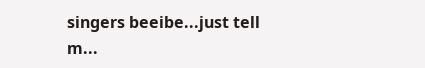singers beeibe...just tell m...